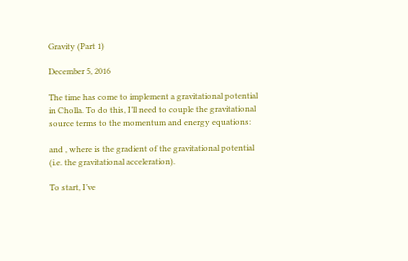Gravity (Part 1)

December 5, 2016

The time has come to implement a gravitational potential in Cholla. To do this, I’ll need to couple the gravitational source terms to the momentum and energy equations:

and , where is the gradient of the gravitational potential (i.e. the gravitational acceleration).

To start, I’ve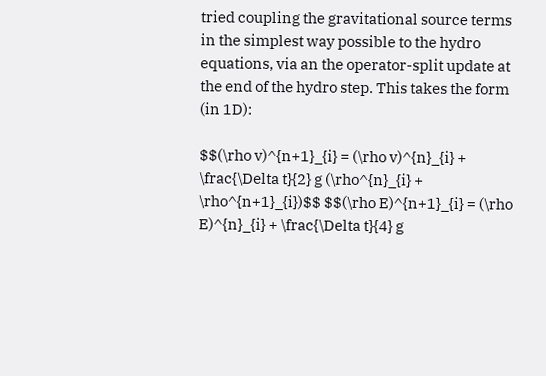tried coupling the gravitational source terms in the simplest way possible to the hydro equations, via an the operator-split update at the end of the hydro step. This takes the form (in 1D):

$$(\rho v)^{n+1}_{i} = (\rho v)^{n}_{i} + \frac{\Delta t}{2} g (\rho^{n}_{i} + \rho^{n+1}_{i})$$ $$(\rho E)^{n+1}_{i} = (\rho E)^{n}_{i} + \frac{\Delta t}{4} g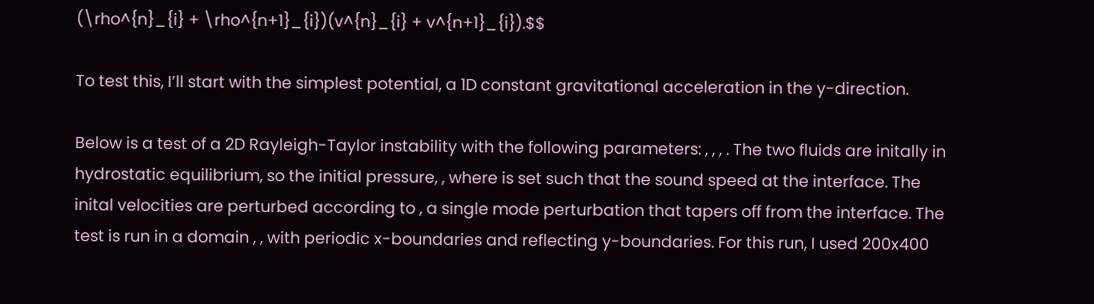(\rho^{n}_{i} + \rho^{n+1}_{i})(v^{n}_{i} + v^{n+1}_{i}).$$

To test this, I’ll start with the simplest potential, a 1D constant gravitational acceleration in the y-direction.

Below is a test of a 2D Rayleigh-Taylor instability with the following parameters: , , , . The two fluids are initally in hydrostatic equilibrium, so the initial pressure, , where is set such that the sound speed at the interface. The inital velocities are perturbed according to , a single mode perturbation that tapers off from the interface. The test is run in a domain , , with periodic x-boundaries and reflecting y-boundaries. For this run, I used 200x400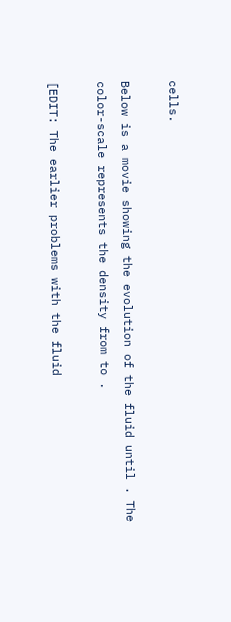cells.

Below is a movie showing the evolution of the fluid until . The color-scale represents the density from to .

[EDIT: The earlier problems with the fluid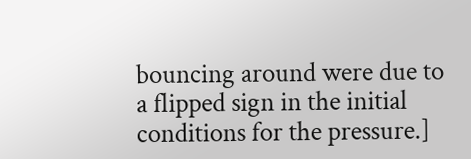bouncing around were due to a flipped sign in the initial conditions for the pressure.]